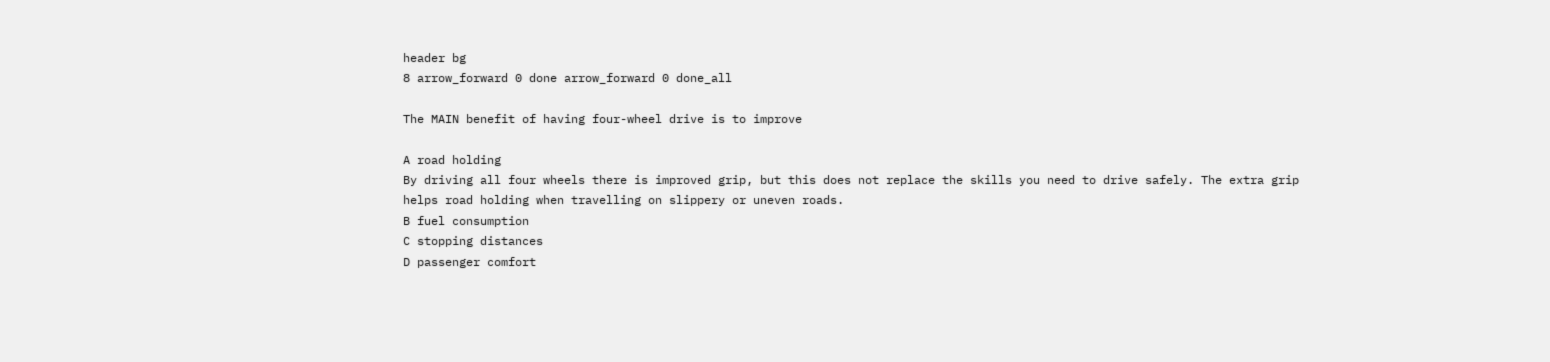header bg
8 arrow_forward 0 done arrow_forward 0 done_all

The MAIN benefit of having four-wheel drive is to improve

A road holding
By driving all four wheels there is improved grip, but this does not replace the skills you need to drive safely. The extra grip helps road holding when travelling on slippery or uneven roads.
B fuel consumption
C stopping distances
D passenger comfort